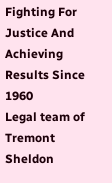Fighting For Justice And Achieving Results Since 1960
Legal team of Tremont Sheldon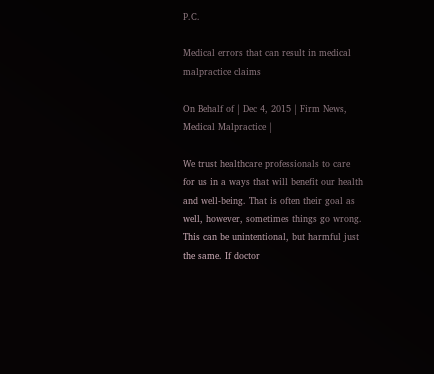P.C.

Medical errors that can result in medical malpractice claims

On Behalf of | Dec 4, 2015 | Firm News, Medical Malpractice |

We trust healthcare professionals to care for us in a ways that will benefit our health and well-being. That is often their goal as well, however, sometimes things go wrong. This can be unintentional, but harmful just the same. If doctor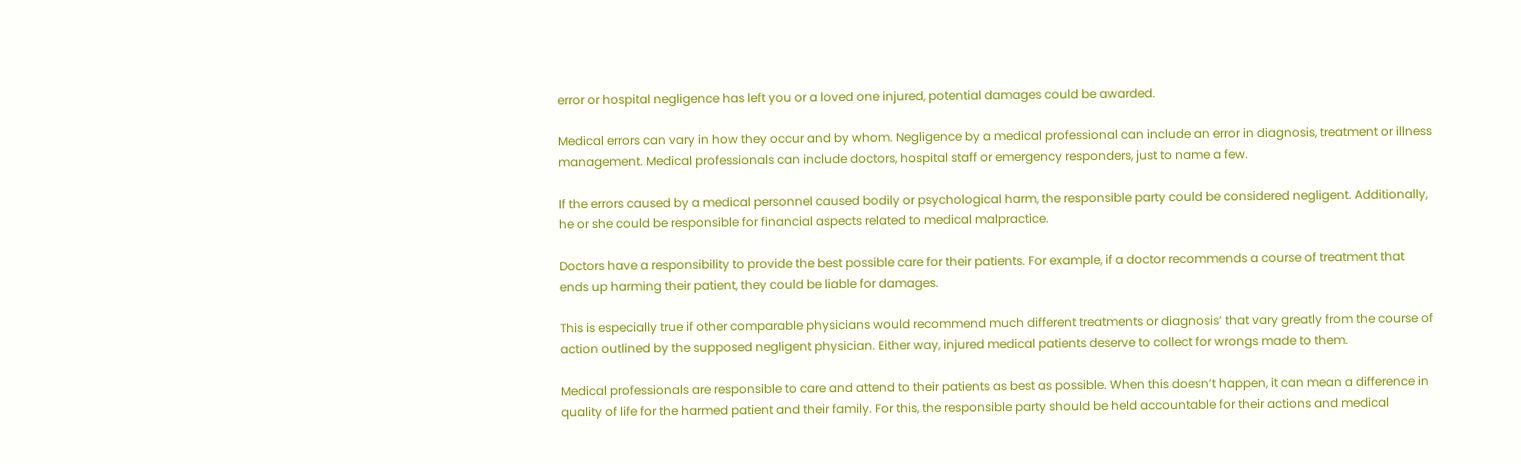error or hospital negligence has left you or a loved one injured, potential damages could be awarded.

Medical errors can vary in how they occur and by whom. Negligence by a medical professional can include an error in diagnosis, treatment or illness management. Medical professionals can include doctors, hospital staff or emergency responders, just to name a few.

If the errors caused by a medical personnel caused bodily or psychological harm, the responsible party could be considered negligent. Additionally, he or she could be responsible for financial aspects related to medical malpractice.

Doctors have a responsibility to provide the best possible care for their patients. For example, if a doctor recommends a course of treatment that ends up harming their patient, they could be liable for damages.

This is especially true if other comparable physicians would recommend much different treatments or diagnosis’ that vary greatly from the course of action outlined by the supposed negligent physician. Either way, injured medical patients deserve to collect for wrongs made to them.

Medical professionals are responsible to care and attend to their patients as best as possible. When this doesn’t happen, it can mean a difference in quality of life for the harmed patient and their family. For this, the responsible party should be held accountable for their actions and medical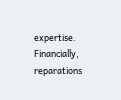expertise. Financially, reparations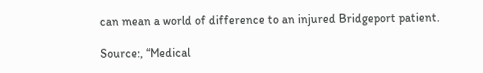can mean a world of difference to an injured Bridgeport patient.

Source:, “Medical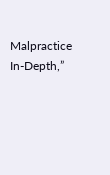Malpractice In-Depth,”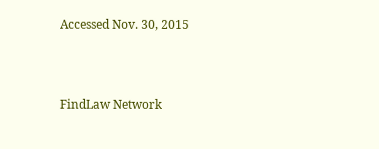Accessed Nov. 30, 2015



FindLaw Network